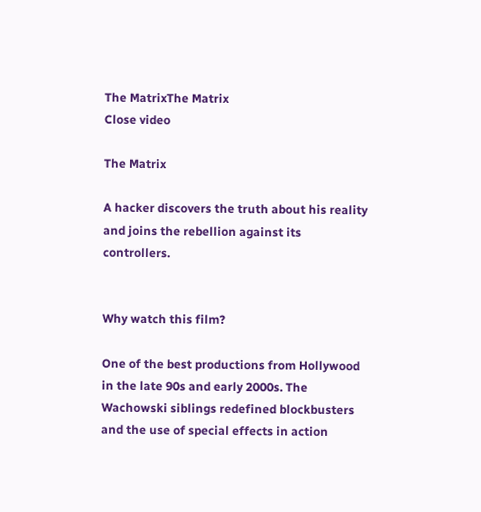The MatrixThe Matrix
Close video

The Matrix

A hacker discovers the truth about his reality and joins the rebellion against its controllers.


Why watch this film?

One of the best productions from Hollywood in the late 90s and early 2000s. The Wachowski siblings redefined blockbusters and the use of special effects in action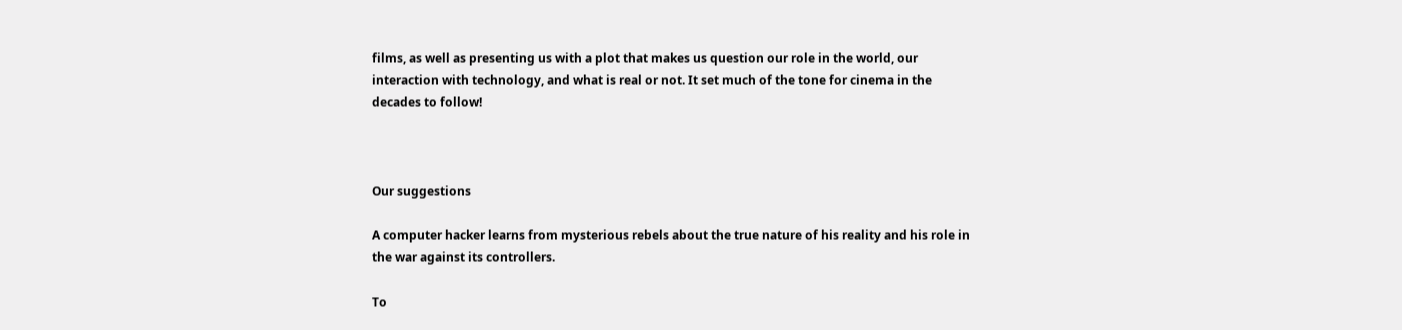films, as well as presenting us with a plot that makes us question our role in the world, our interaction with technology, and what is real or not. It set much of the tone for cinema in the decades to follow!



Our suggestions

A computer hacker learns from mysterious rebels about the true nature of his reality and his role in the war against its controllers.

To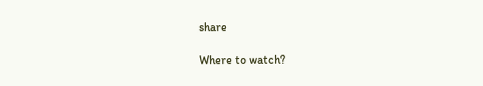share

Where to watch?